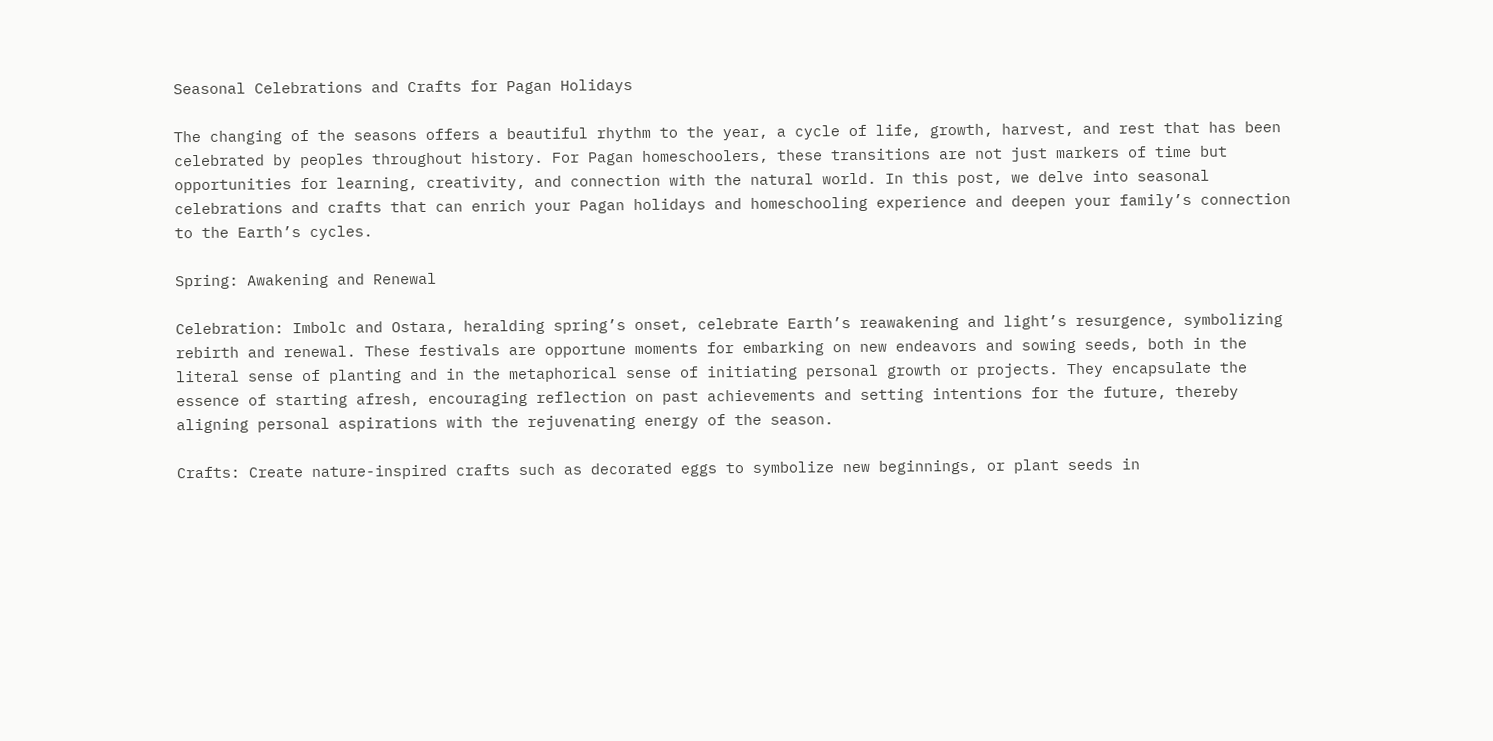Seasonal Celebrations and Crafts for Pagan Holidays

The changing of the seasons offers a beautiful rhythm to the year, a cycle of life, growth, harvest, and rest that has been celebrated by peoples throughout history. For Pagan homeschoolers, these transitions are not just markers of time but opportunities for learning, creativity, and connection with the natural world. In this post, we delve into seasonal celebrations and crafts that can enrich your Pagan holidays and homeschooling experience and deepen your family’s connection to the Earth’s cycles.

Spring: Awakening and Renewal

Celebration: Imbolc and Ostara, heralding spring’s onset, celebrate Earth’s reawakening and light’s resurgence, symbolizing rebirth and renewal. These festivals are opportune moments for embarking on new endeavors and sowing seeds, both in the literal sense of planting and in the metaphorical sense of initiating personal growth or projects. They encapsulate the essence of starting afresh, encouraging reflection on past achievements and setting intentions for the future, thereby aligning personal aspirations with the rejuvenating energy of the season.

Crafts: Create nature-inspired crafts such as decorated eggs to symbolize new beginnings, or plant seeds in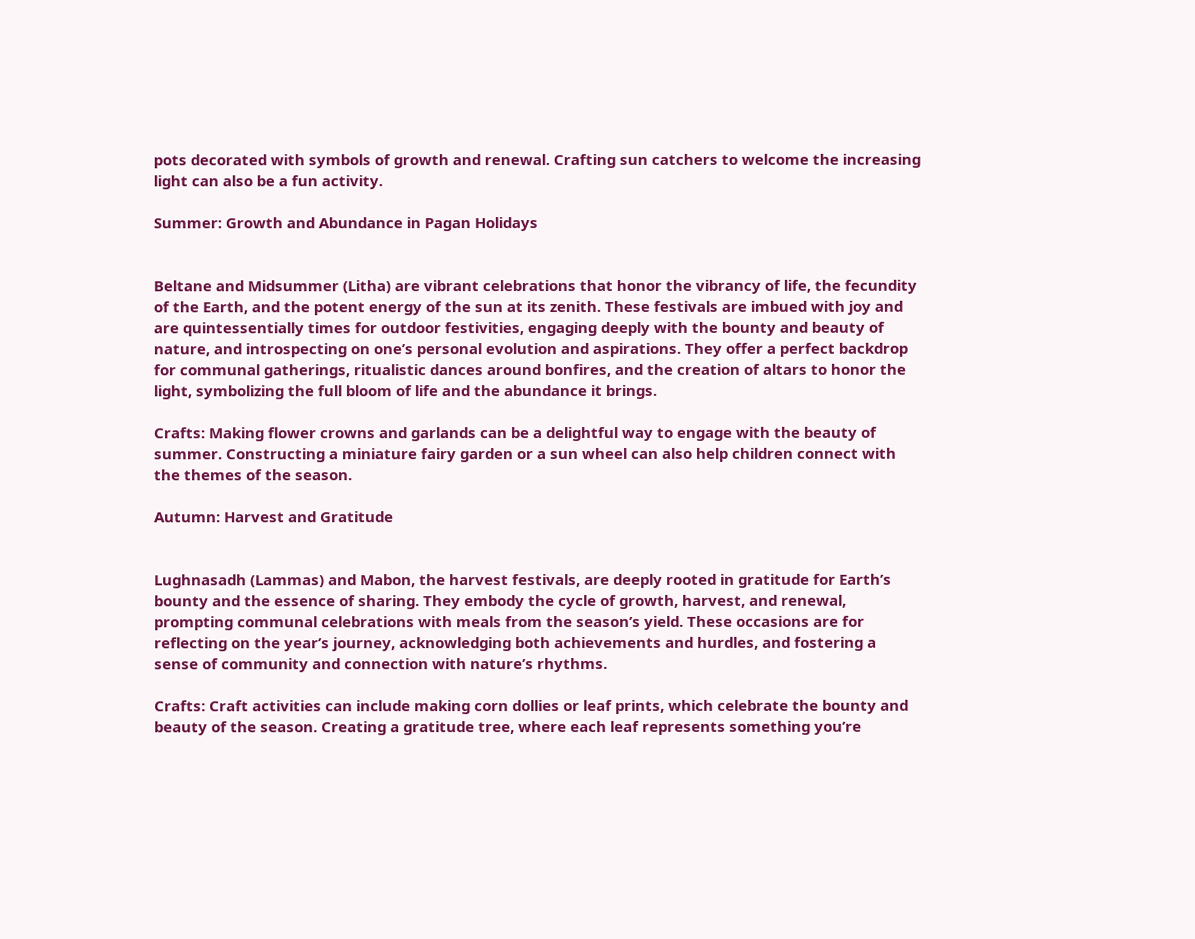pots decorated with symbols of growth and renewal. Crafting sun catchers to welcome the increasing light can also be a fun activity.

Summer: Growth and Abundance in Pagan Holidays


Beltane and Midsummer (Litha) are vibrant celebrations that honor the vibrancy of life, the fecundity of the Earth, and the potent energy of the sun at its zenith. These festivals are imbued with joy and are quintessentially times for outdoor festivities, engaging deeply with the bounty and beauty of nature, and introspecting on one’s personal evolution and aspirations. They offer a perfect backdrop for communal gatherings, ritualistic dances around bonfires, and the creation of altars to honor the light, symbolizing the full bloom of life and the abundance it brings.

Crafts: Making flower crowns and garlands can be a delightful way to engage with the beauty of summer. Constructing a miniature fairy garden or a sun wheel can also help children connect with the themes of the season.

Autumn: Harvest and Gratitude


Lughnasadh (Lammas) and Mabon, the harvest festivals, are deeply rooted in gratitude for Earth’s bounty and the essence of sharing. They embody the cycle of growth, harvest, and renewal, prompting communal celebrations with meals from the season’s yield. These occasions are for reflecting on the year’s journey, acknowledging both achievements and hurdles, and fostering a sense of community and connection with nature’s rhythms.

Crafts: Craft activities can include making corn dollies or leaf prints, which celebrate the bounty and beauty of the season. Creating a gratitude tree, where each leaf represents something you’re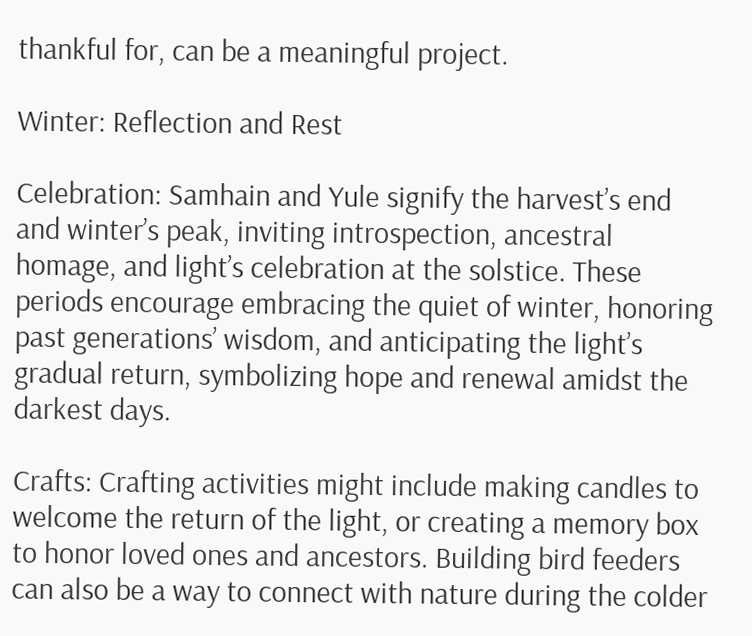thankful for, can be a meaningful project.

Winter: Reflection and Rest

Celebration: Samhain and Yule signify the harvest’s end and winter’s peak, inviting introspection, ancestral homage, and light’s celebration at the solstice. These periods encourage embracing the quiet of winter, honoring past generations’ wisdom, and anticipating the light’s gradual return, symbolizing hope and renewal amidst the darkest days.

Crafts: Crafting activities might include making candles to welcome the return of the light, or creating a memory box to honor loved ones and ancestors. Building bird feeders can also be a way to connect with nature during the colder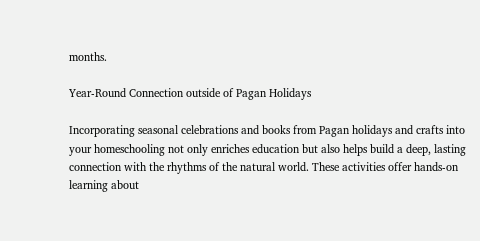months.

Year-Round Connection outside of Pagan Holidays

Incorporating seasonal celebrations and books from Pagan holidays and crafts into your homeschooling not only enriches education but also helps build a deep, lasting connection with the rhythms of the natural world. These activities offer hands-on learning about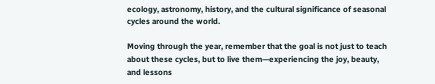ecology, astronomy, history, and the cultural significance of seasonal cycles around the world.

Moving through the year, remember that the goal is not just to teach about these cycles, but to live them—experiencing the joy, beauty, and lessons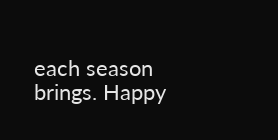each season brings. Happy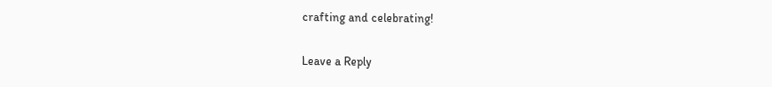crafting and celebrating!

Leave a Reply